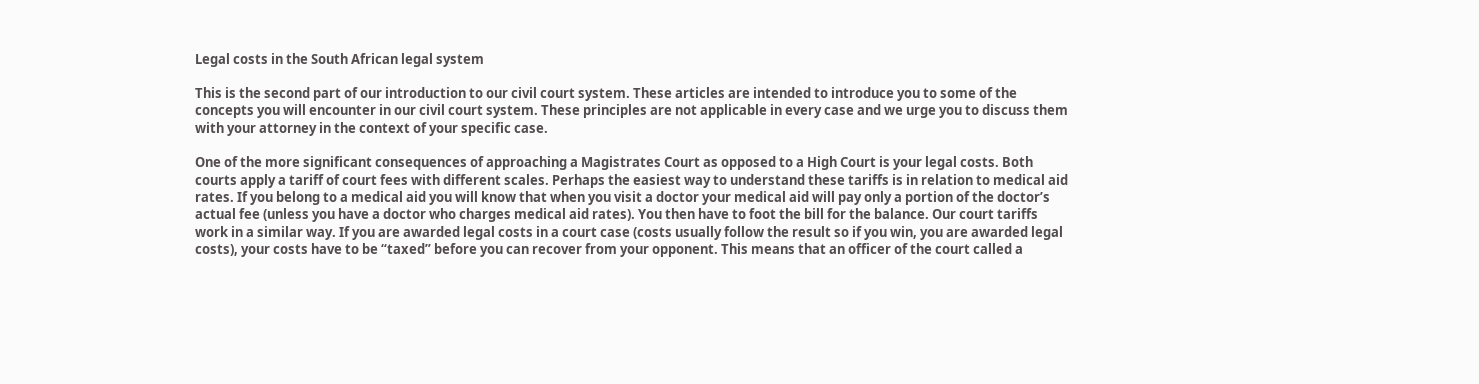Legal costs in the South African legal system

This is the second part of our introduction to our civil court system. These articles are intended to introduce you to some of the concepts you will encounter in our civil court system. These principles are not applicable in every case and we urge you to discuss them with your attorney in the context of your specific case.

One of the more significant consequences of approaching a Magistrates Court as opposed to a High Court is your legal costs. Both courts apply a tariff of court fees with different scales. Perhaps the easiest way to understand these tariffs is in relation to medical aid rates. If you belong to a medical aid you will know that when you visit a doctor your medical aid will pay only a portion of the doctor’s actual fee (unless you have a doctor who charges medical aid rates). You then have to foot the bill for the balance. Our court tariffs work in a similar way. If you are awarded legal costs in a court case (costs usually follow the result so if you win, you are awarded legal costs), your costs have to be “taxed” before you can recover from your opponent. This means that an officer of the court called a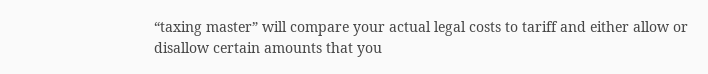“taxing master” will compare your actual legal costs to tariff and either allow or disallow certain amounts that you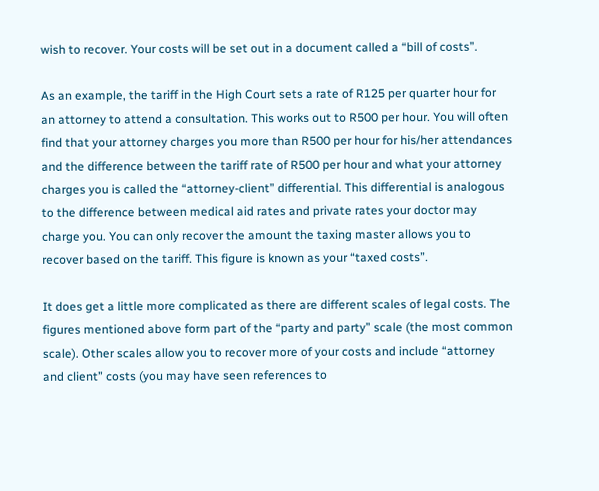wish to recover. Your costs will be set out in a document called a “bill of costs”.

As an example, the tariff in the High Court sets a rate of R125 per quarter hour for an attorney to attend a consultation. This works out to R500 per hour. You will often find that your attorney charges you more than R500 per hour for his/her attendances and the difference between the tariff rate of R500 per hour and what your attorney charges you is called the “attorney-client” differential. This differential is analogous to the difference between medical aid rates and private rates your doctor may charge you. You can only recover the amount the taxing master allows you to recover based on the tariff. This figure is known as your “taxed costs”.

It does get a little more complicated as there are different scales of legal costs. The figures mentioned above form part of the “party and party” scale (the most common scale). Other scales allow you to recover more of your costs and include “attorney and client” costs (you may have seen references to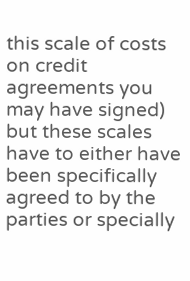this scale of costs on credit agreements you may have signed) but these scales have to either have been specifically agreed to by the parties or specially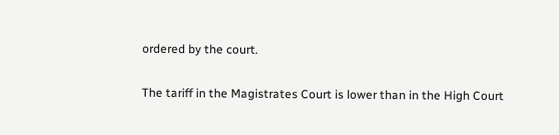ordered by the court.

The tariff in the Magistrates Court is lower than in the High Court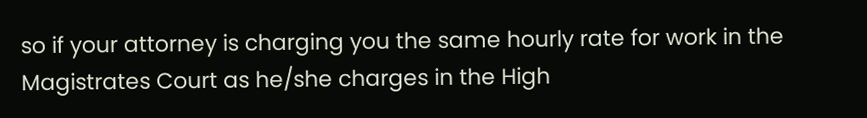so if your attorney is charging you the same hourly rate for work in the Magistrates Court as he/she charges in the High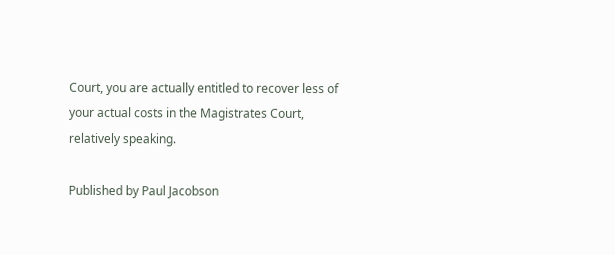Court, you are actually entitled to recover less of your actual costs in the Magistrates Court, relatively speaking.

Published by Paul Jacobson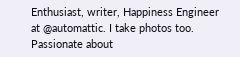Enthusiast, writer, Happiness Engineer at @automattic. I take photos too. Passionate about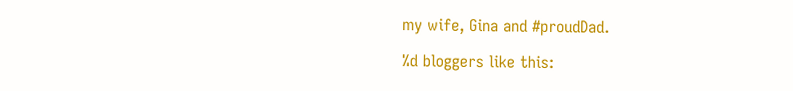my wife, Gina and #proudDad.

%d bloggers like this: